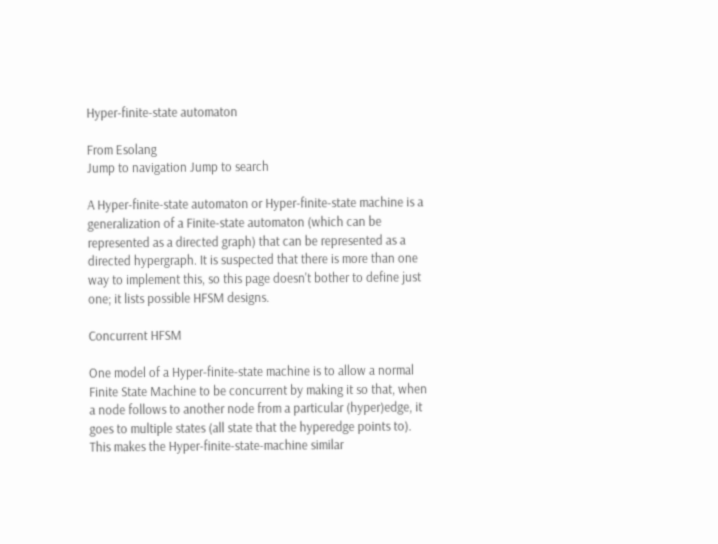Hyper-finite-state automaton

From Esolang
Jump to navigation Jump to search

A Hyper-finite-state automaton or Hyper-finite-state machine is a generalization of a Finite-state automaton (which can be represented as a directed graph) that can be represented as a directed hypergraph. It is suspected that there is more than one way to implement this, so this page doesn't bother to define just one; it lists possible HFSM designs.

Concurrent HFSM

One model of a Hyper-finite-state machine is to allow a normal Finite State Machine to be concurrent by making it so that, when a node follows to another node from a particular (hyper)edge, it goes to multiple states (all state that the hyperedge points to). This makes the Hyper-finite-state-machine similar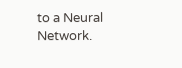to a Neural Network.